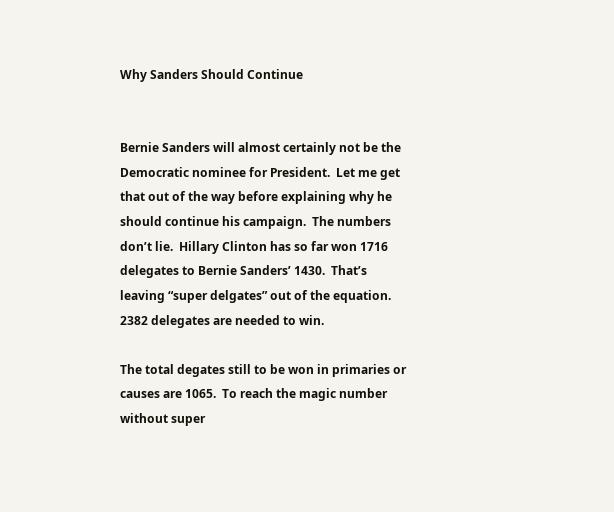Why Sanders Should Continue


Bernie Sanders will almost certainly not be the Democratic nominee for President.  Let me get that out of the way before explaining why he should continue his campaign.  The numbers don’t lie.  Hillary Clinton has so far won 1716 delegates to Bernie Sanders’ 1430.  That’s leaving “super delgates” out of the equation.  2382 delegates are needed to win.

The total degates still to be won in primaries or causes are 1065.  To reach the magic number without super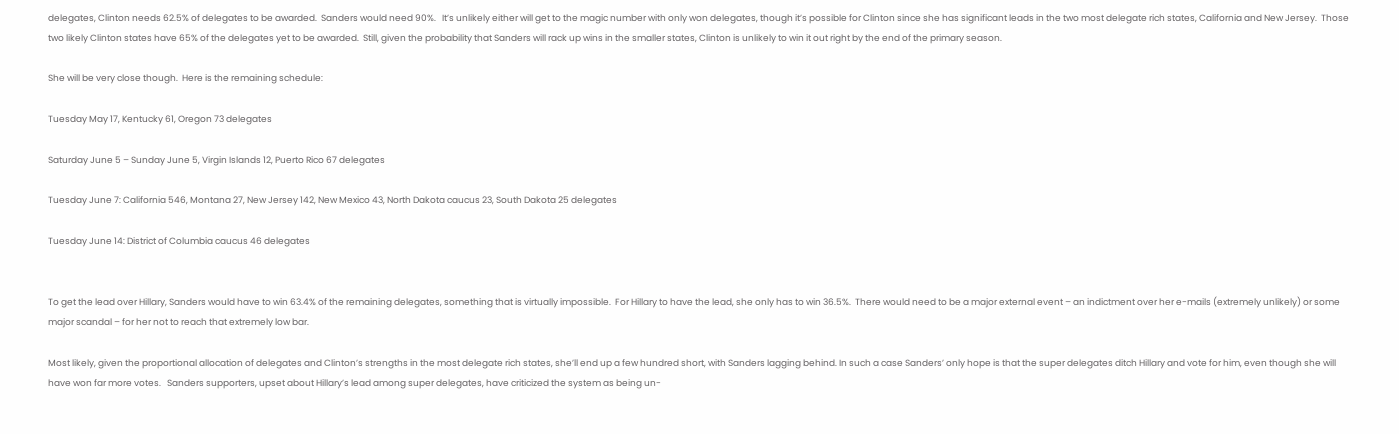delegates, Clinton needs 62.5% of delegates to be awarded.  Sanders would need 90%.   It’s unlikely either will get to the magic number with only won delegates, though it’s possible for Clinton since she has significant leads in the two most delegate rich states, California and New Jersey.  Those two likely Clinton states have 65% of the delegates yet to be awarded.  Still, given the probability that Sanders will rack up wins in the smaller states, Clinton is unlikely to win it out right by the end of the primary season.

She will be very close though.  Here is the remaining schedule:

Tuesday May 17, Kentucky 61, Oregon 73 delegates

Saturday June 5 – Sunday June 5, Virgin Islands 12, Puerto Rico 67 delegates

Tuesday June 7: California 546, Montana 27, New Jersey 142, New Mexico 43, North Dakota caucus 23, South Dakota 25 delegates

Tuesday June 14: District of Columbia caucus 46 delegates


To get the lead over Hillary, Sanders would have to win 63.4% of the remaining delegates, something that is virtually impossible.  For Hillary to have the lead, she only has to win 36.5%.  There would need to be a major external event – an indictment over her e-mails (extremely unlikely) or some major scandal – for her not to reach that extremely low bar.

Most likely, given the proportional allocation of delegates and Clinton’s strengths in the most delegate rich states, she’ll end up a few hundred short, with Sanders lagging behind. In such a case Sanders’ only hope is that the super delegates ditch Hillary and vote for him, even though she will have won far more votes.   Sanders supporters, upset about Hillary’s lead among super delegates, have criticized the system as being un-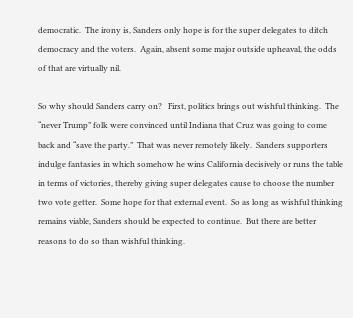democratic.  The irony is, Sanders only hope is for the super delegates to ditch democracy and the voters.  Again, absent some major outside upheaval, the odds of that are virtually nil.

So why should Sanders carry on?   First, politics brings out wishful thinking.  The “never Trump” folk were convinced until Indiana that Cruz was going to come back and “save the party.”  That was never remotely likely.  Sanders supporters indulge fantasies in which somehow he wins California decisively or runs the table in terms of victories, thereby giving super delegates cause to choose the number two vote getter.  Some hope for that external event.  So as long as wishful thinking remains viable, Sanders should be expected to continue.  But there are better reasons to do so than wishful thinking.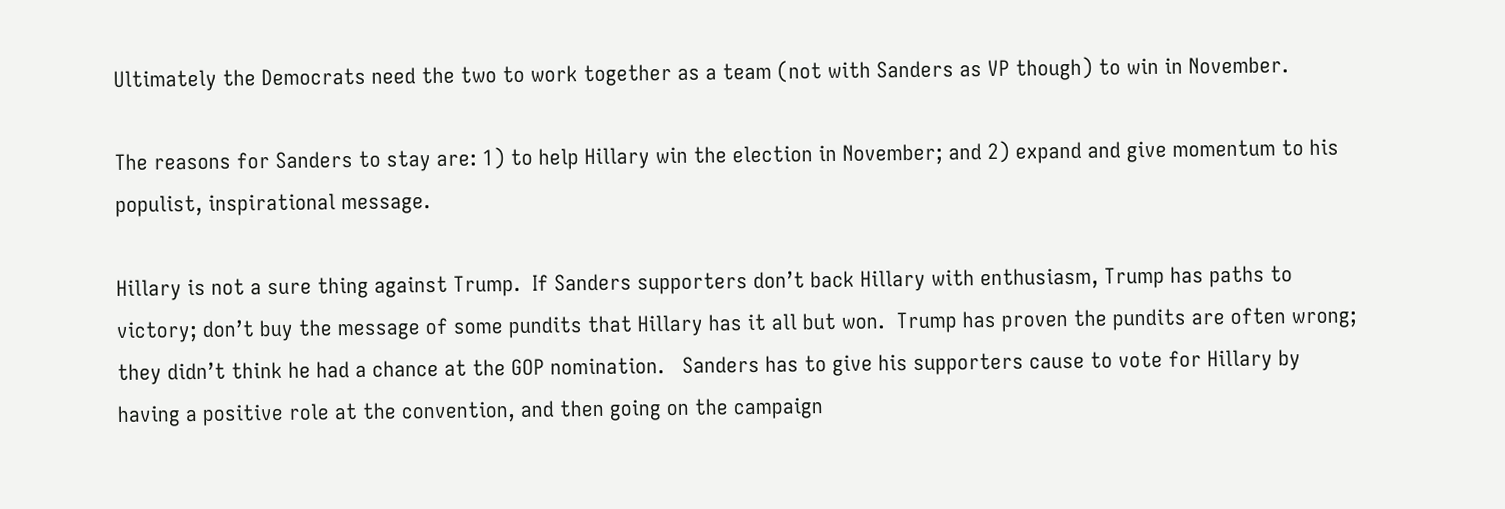Ultimately the Democrats need the two to work together as a team (not with Sanders as VP though) to win in November.

The reasons for Sanders to stay are: 1) to help Hillary win the election in November; and 2) expand and give momentum to his populist, inspirational message.

Hillary is not a sure thing against Trump.  If Sanders supporters don’t back Hillary with enthusiasm, Trump has paths to victory; don’t buy the message of some pundits that Hillary has it all but won.  Trump has proven the pundits are often wrong; they didn’t think he had a chance at the GOP nomination.   Sanders has to give his supporters cause to vote for Hillary by having a positive role at the convention, and then going on the campaign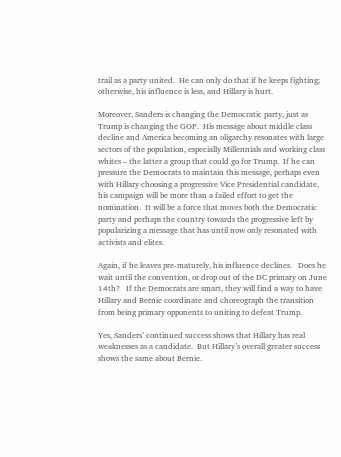trail as a party united.  He can only do that if he keeps fighting; otherwise, his influence is less, and Hillary is hurt.

Moreover, Sanders is changing the Democratic party, just as Trump is changing the GOP.  His message about middle class decline and America becoming an oligarchy resonates with large sectors of the population, especially Millennials and working class whites – the latter a group that could go for Trump.  If he can pressure the Democrats to maintain this message, perhaps even with Hillary choosing a progressive Vice Presidential candidate, his campaign will be more than a failed effort to get the nomination.  It will be a force that moves both the Democratic party and perhaps the country towards the progressive left by popularizing a message that has until now only resonated with activists and elites.

Again, if he leaves pre-maturely, his influence declines.   Does he wait until the convention, or drop out of the DC primary on June 14th?   If the Democrats are smart, they will find a way to have Hillary and Bernie coordinate and choreograph the transition from being primary opponents to uniting to defeat Trump.

Yes, Sanders’ continued success shows that Hillary has real weaknesses as a candidate.  But Hillary’s overall greater success shows the same about Bernie.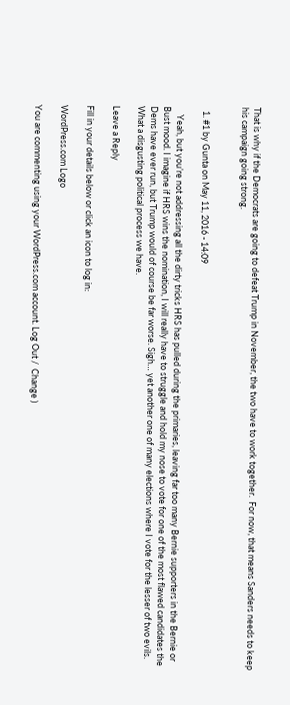That is why if the Democrats are going to defeat Trump in November, the two have to work together.  For now, that means Sanders needs to keep his campaign going strong.


  1. #1 by Gunta on May 11, 2016 - 14:09

    Yeah, but you’re not addressing all the dirty tricks HRS has pulled during the primaries, leaving far too many Bernie supporters in the Bernie or Bust mood. I imagine if HRS wins the nomination, I will really have to struggle and hold my nose to vote for one of the most flawed candidates the Dems have ever run, but Trump would of course be far worse. Sigh… yet another one of many elections where I vote for the lesser of two evils. What a disgusting political process we have.

Leave a Reply

Fill in your details below or click an icon to log in:

WordPress.com Logo

You are commenting using your WordPress.com account. Log Out /  Change )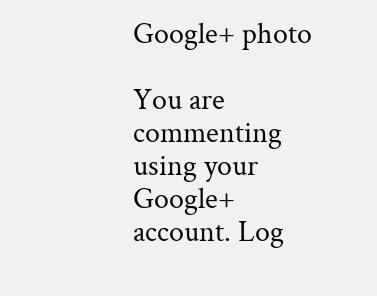Google+ photo

You are commenting using your Google+ account. Log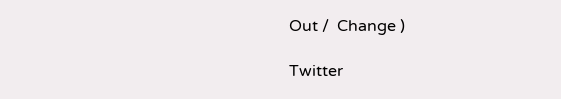Out /  Change )

Twitter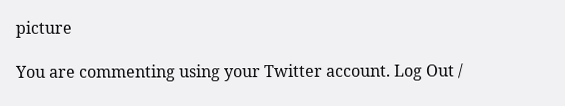picture

You are commenting using your Twitter account. Log Out /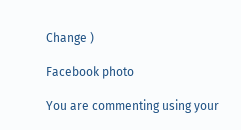Change )

Facebook photo

You are commenting using your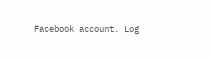Facebook account. Log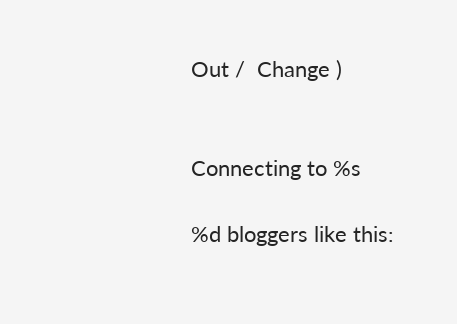Out /  Change )


Connecting to %s

%d bloggers like this: